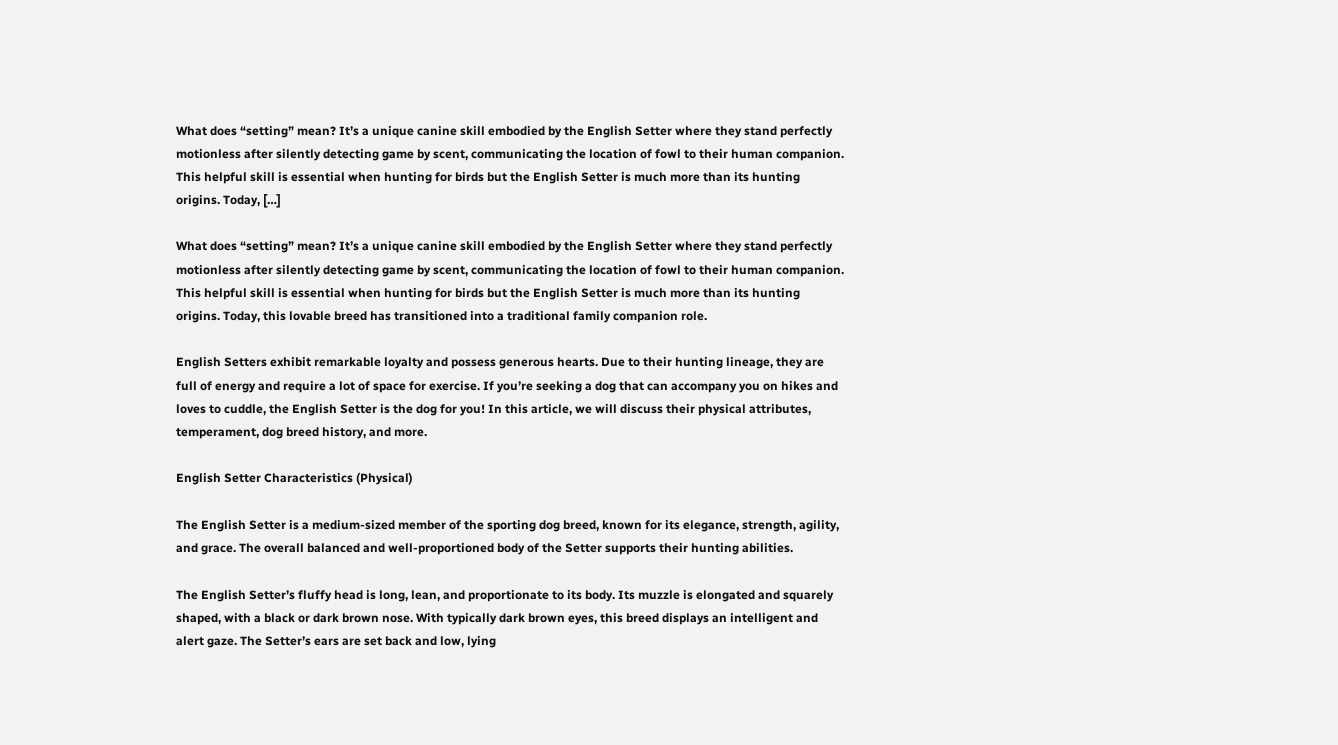What does “setting” mean? It’s a unique canine skill embodied by the English Setter where they stand perfectly motionless after silently detecting game by scent, communicating the location of fowl to their human companion. This helpful skill is essential when hunting for birds but the English Setter is much more than its hunting origins. Today, […]

What does “setting” mean? It’s a unique canine skill embodied by the English Setter where they stand perfectly motionless after silently detecting game by scent, communicating the location of fowl to their human companion. This helpful skill is essential when hunting for birds but the English Setter is much more than its hunting origins. Today, this lovable breed has transitioned into a traditional family companion role.

English Setters exhibit remarkable loyalty and possess generous hearts. Due to their hunting lineage, they are full of energy and require a lot of space for exercise. If you’re seeking a dog that can accompany you on hikes and loves to cuddle, the English Setter is the dog for you! In this article, we will discuss their physical attributes, temperament, dog breed history, and more.

English Setter Characteristics (Physical)

The English Setter is a medium-sized member of the sporting dog breed, known for its elegance, strength, agility, and grace. The overall balanced and well-proportioned body of the Setter supports their hunting abilities.

The English Setter’s fluffy head is long, lean, and proportionate to its body. Its muzzle is elongated and squarely shaped, with a black or dark brown nose. With typically dark brown eyes, this breed displays an intelligent and alert gaze. The Setter’s ears are set back and low, lying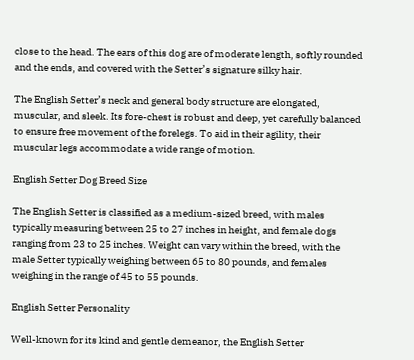close to the head. The ears of this dog are of moderate length, softly rounded and the ends, and covered with the Setter’s signature silky hair.

The English Setter’s neck and general body structure are elongated, muscular, and sleek. Its fore-chest is robust and deep, yet carefully balanced to ensure free movement of the forelegs. To aid in their agility, their muscular legs accommodate a wide range of motion.

English Setter Dog Breed Size

The English Setter is classified as a medium-sized breed, with males typically measuring between 25 to 27 inches in height, and female dogs ranging from 23 to 25 inches. Weight can vary within the breed, with the male Setter typically weighing between 65 to 80 pounds, and females weighing in the range of 45 to 55 pounds.

English Setter Personality

Well-known for its kind and gentle demeanor, the English Setter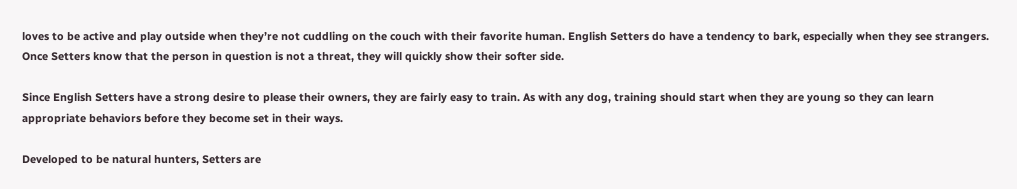loves to be active and play outside when they’re not cuddling on the couch with their favorite human. English Setters do have a tendency to bark, especially when they see strangers. Once Setters know that the person in question is not a threat, they will quickly show their softer side.

Since English Setters have a strong desire to please their owners, they are fairly easy to train. As with any dog, training should start when they are young so they can learn appropriate behaviors before they become set in their ways.

Developed to be natural hunters, Setters are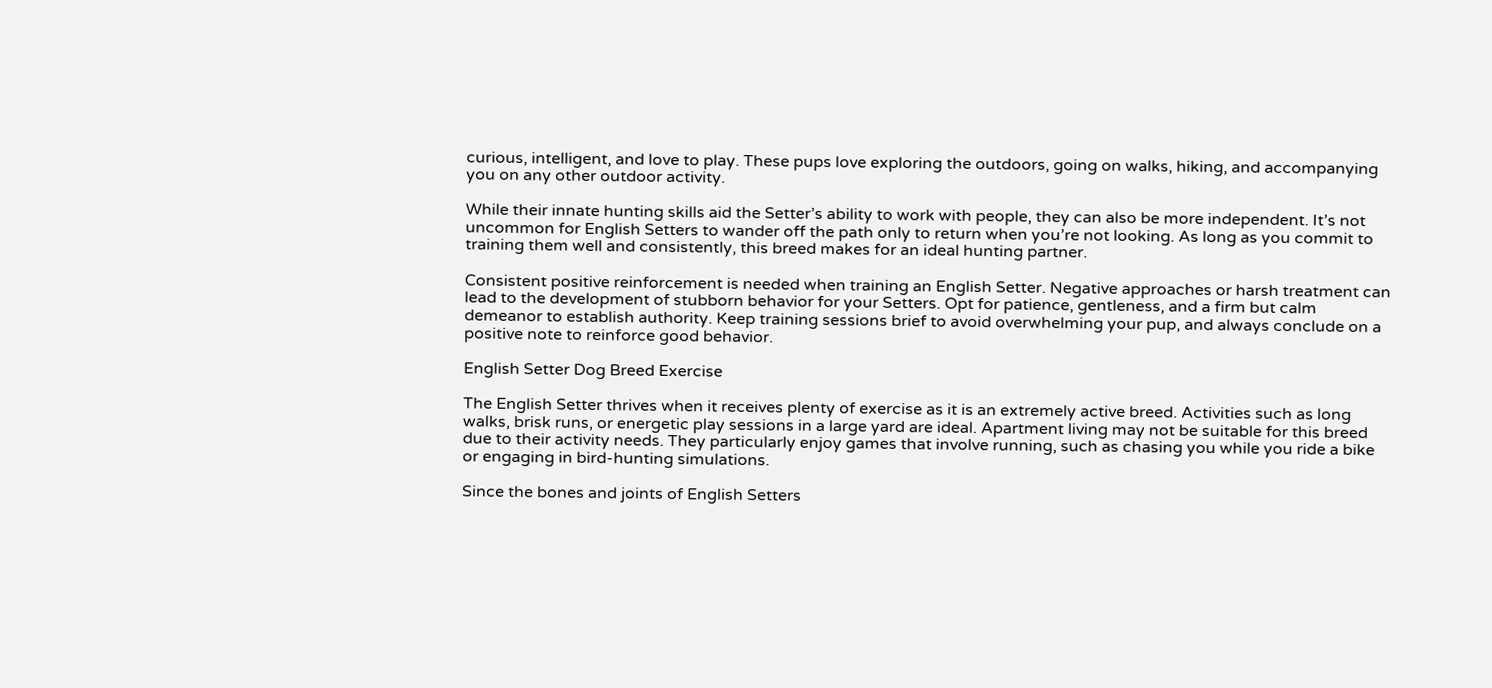curious, intelligent, and love to play. These pups love exploring the outdoors, going on walks, hiking, and accompanying you on any other outdoor activity.

While their innate hunting skills aid the Setter’s ability to work with people, they can also be more independent. It’s not uncommon for English Setters to wander off the path only to return when you’re not looking. As long as you commit to training them well and consistently, this breed makes for an ideal hunting partner.

Consistent positive reinforcement is needed when training an English Setter. Negative approaches or harsh treatment can lead to the development of stubborn behavior for your Setters. Opt for patience, gentleness, and a firm but calm demeanor to establish authority. Keep training sessions brief to avoid overwhelming your pup, and always conclude on a positive note to reinforce good behavior.

English Setter Dog Breed Exercise

The English Setter thrives when it receives plenty of exercise as it is an extremely active breed. Activities such as long walks, brisk runs, or energetic play sessions in a large yard are ideal. Apartment living may not be suitable for this breed due to their activity needs. They particularly enjoy games that involve running, such as chasing you while you ride a bike or engaging in bird-hunting simulations.

Since the bones and joints of English Setters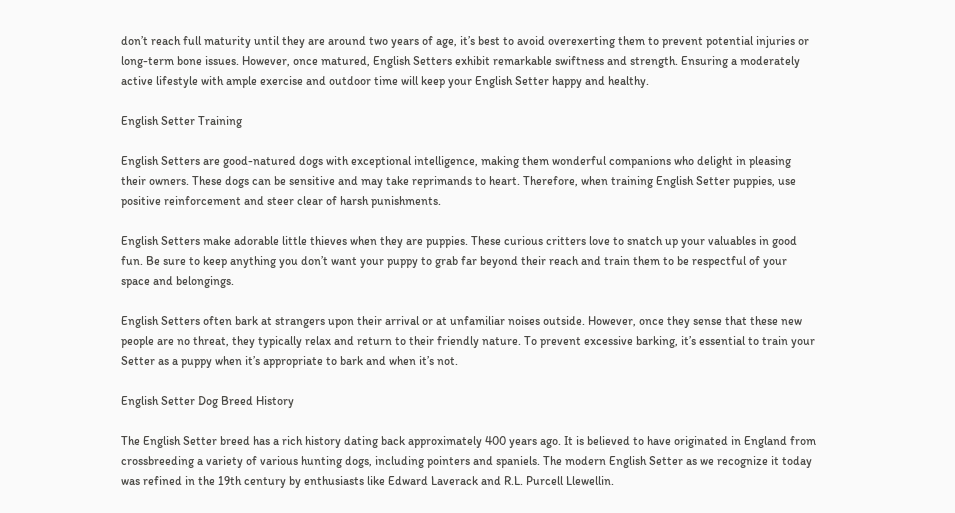don’t reach full maturity until they are around two years of age, it’s best to avoid overexerting them to prevent potential injuries or long-term bone issues. However, once matured, English Setters exhibit remarkable swiftness and strength. Ensuring a moderately active lifestyle with ample exercise and outdoor time will keep your English Setter happy and healthy.

English Setter Training

English Setters are good-natured dogs with exceptional intelligence, making them wonderful companions who delight in pleasing their owners. These dogs can be sensitive and may take reprimands to heart. Therefore, when training English Setter puppies, use positive reinforcement and steer clear of harsh punishments.

English Setters make adorable little thieves when they are puppies. These curious critters love to snatch up your valuables in good fun. Be sure to keep anything you don’t want your puppy to grab far beyond their reach and train them to be respectful of your space and belongings.

English Setters often bark at strangers upon their arrival or at unfamiliar noises outside. However, once they sense that these new people are no threat, they typically relax and return to their friendly nature. To prevent excessive barking, it’s essential to train your Setter as a puppy when it’s appropriate to bark and when it’s not.

English Setter Dog Breed History

The English Setter breed has a rich history dating back approximately 400 years ago. It is believed to have originated in England from crossbreeding a variety of various hunting dogs, including pointers and spaniels. The modern English Setter as we recognize it today was refined in the 19th century by enthusiasts like Edward Laverack and R.L. Purcell Llewellin.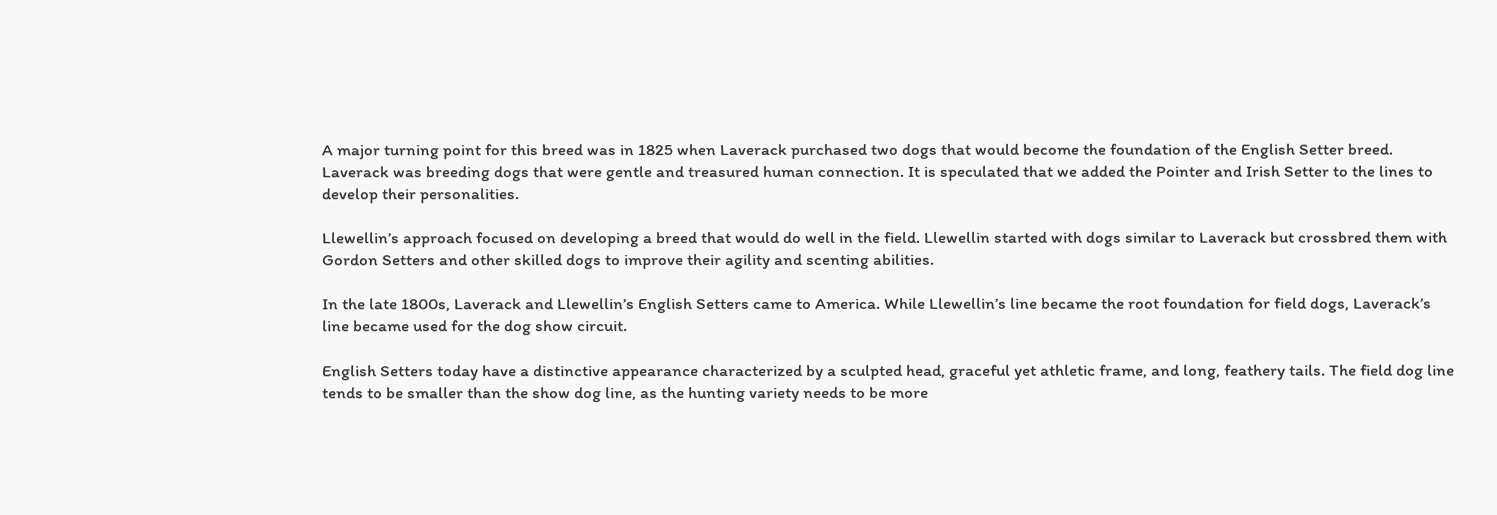A major turning point for this breed was in 1825 when Laverack purchased two dogs that would become the foundation of the English Setter breed. Laverack was breeding dogs that were gentle and treasured human connection. It is speculated that we added the Pointer and Irish Setter to the lines to develop their personalities.

Llewellin’s approach focused on developing a breed that would do well in the field. Llewellin started with dogs similar to Laverack but crossbred them with Gordon Setters and other skilled dogs to improve their agility and scenting abilities.

In the late 1800s, Laverack and Llewellin’s English Setters came to America. While Llewellin’s line became the root foundation for field dogs, Laverack’s line became used for the dog show circuit.

English Setters today have a distinctive appearance characterized by a sculpted head, graceful yet athletic frame, and long, feathery tails. The field dog line tends to be smaller than the show dog line, as the hunting variety needs to be more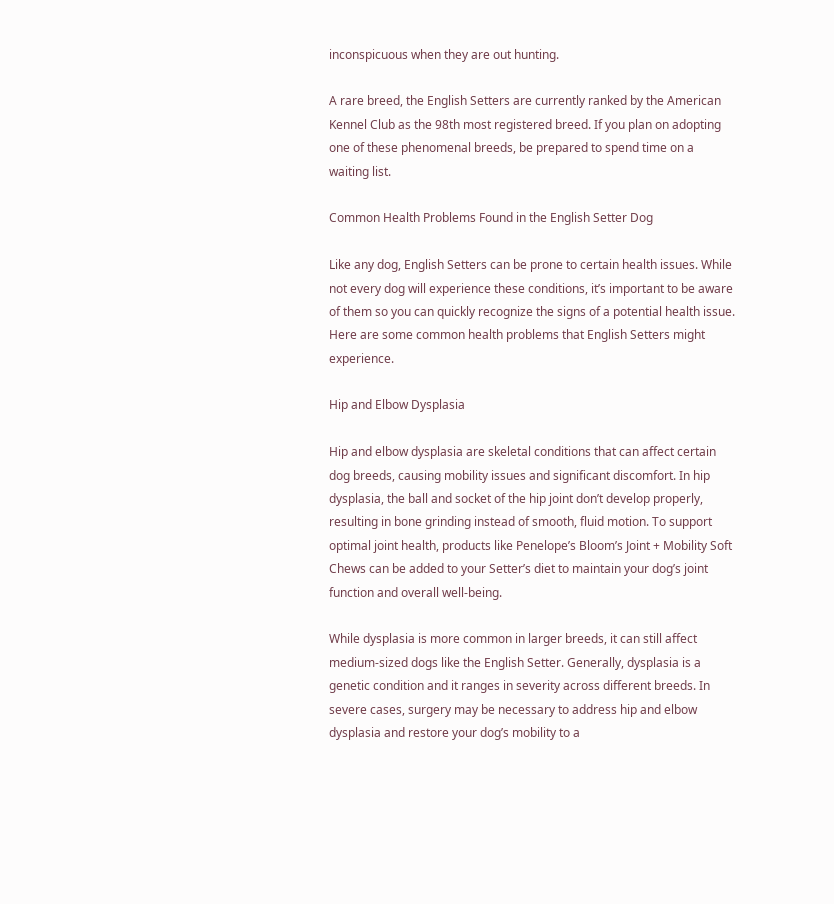inconspicuous when they are out hunting.

A rare breed, the English Setters are currently ranked by the American Kennel Club as the 98th most registered breed. If you plan on adopting one of these phenomenal breeds, be prepared to spend time on a waiting list.

Common Health Problems Found in the English Setter Dog

Like any dog, English Setters can be prone to certain health issues. While not every dog will experience these conditions, it’s important to be aware of them so you can quickly recognize the signs of a potential health issue. Here are some common health problems that English Setters might experience.

Hip and Elbow Dysplasia

Hip and elbow dysplasia are skeletal conditions that can affect certain dog breeds, causing mobility issues and significant discomfort. In hip dysplasia, the ball and socket of the hip joint don’t develop properly, resulting in bone grinding instead of smooth, fluid motion. To support optimal joint health, products like Penelope’s Bloom’s Joint + Mobility Soft Chews can be added to your Setter’s diet to maintain your dog’s joint function and overall well-being.

While dysplasia is more common in larger breeds, it can still affect medium-sized dogs like the English Setter. Generally, dysplasia is a genetic condition and it ranges in severity across different breeds. In severe cases, surgery may be necessary to address hip and elbow dysplasia and restore your dog’s mobility to a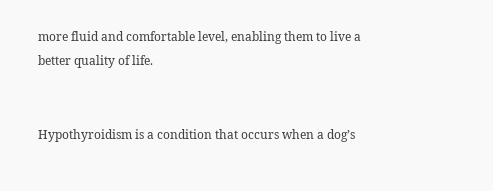more fluid and comfortable level, enabling them to live a better quality of life.


Hypothyroidism is a condition that occurs when a dog’s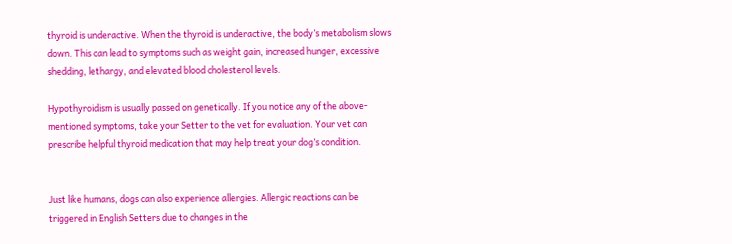thyroid is underactive. When the thyroid is underactive, the body’s metabolism slows down. This can lead to symptoms such as weight gain, increased hunger, excessive shedding, lethargy, and elevated blood cholesterol levels.

Hypothyroidism is usually passed on genetically. If you notice any of the above-mentioned symptoms, take your Setter to the vet for evaluation. Your vet can prescribe helpful thyroid medication that may help treat your dog’s condition.


Just like humans, dogs can also experience allergies. Allergic reactions can be triggered in English Setters due to changes in the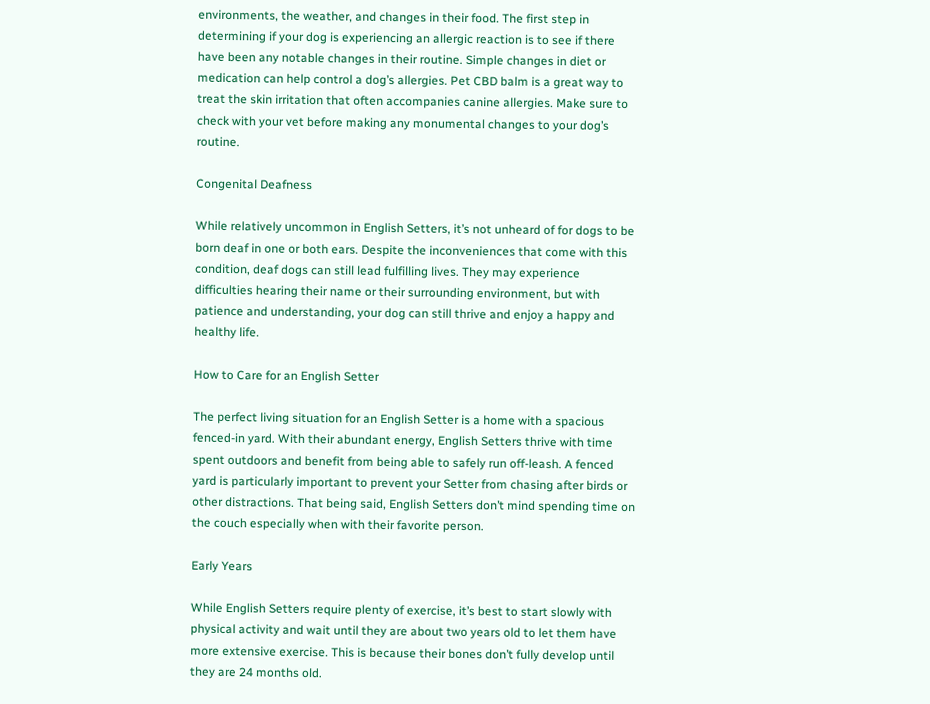environments, the weather, and changes in their food. The first step in determining if your dog is experiencing an allergic reaction is to see if there have been any notable changes in their routine. Simple changes in diet or medication can help control a dog’s allergies. Pet CBD balm is a great way to treat the skin irritation that often accompanies canine allergies. Make sure to check with your vet before making any monumental changes to your dog’s routine.

Congenital Deafness

While relatively uncommon in English Setters, it’s not unheard of for dogs to be born deaf in one or both ears. Despite the inconveniences that come with this condition, deaf dogs can still lead fulfilling lives. They may experience difficulties hearing their name or their surrounding environment, but with patience and understanding, your dog can still thrive and enjoy a happy and healthy life.

How to Care for an English Setter

The perfect living situation for an English Setter is a home with a spacious fenced-in yard. With their abundant energy, English Setters thrive with time spent outdoors and benefit from being able to safely run off-leash. A fenced yard is particularly important to prevent your Setter from chasing after birds or other distractions. That being said, English Setters don’t mind spending time on the couch especially when with their favorite person.

Early Years

While English Setters require plenty of exercise, it’s best to start slowly with physical activity and wait until they are about two years old to let them have more extensive exercise. This is because their bones don’t fully develop until they are 24 months old.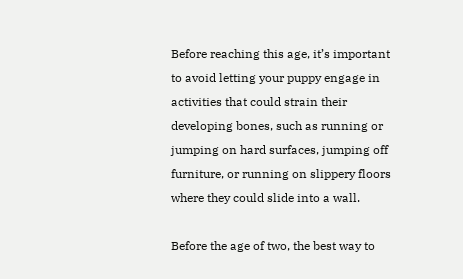Before reaching this age, it’s important to avoid letting your puppy engage in activities that could strain their developing bones, such as running or jumping on hard surfaces, jumping off furniture, or running on slippery floors where they could slide into a wall.

Before the age of two, the best way to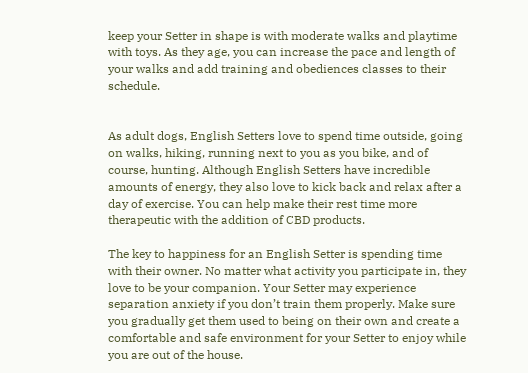keep your Setter in shape is with moderate walks and playtime with toys. As they age, you can increase the pace and length of your walks and add training and obediences classes to their schedule.


As adult dogs, English Setters love to spend time outside, going on walks, hiking, running next to you as you bike, and of course, hunting. Although English Setters have incredible amounts of energy, they also love to kick back and relax after a day of exercise. You can help make their rest time more therapeutic with the addition of CBD products.

The key to happiness for an English Setter is spending time with their owner. No matter what activity you participate in, they love to be your companion. Your Setter may experience separation anxiety if you don’t train them properly. Make sure you gradually get them used to being on their own and create a comfortable and safe environment for your Setter to enjoy while you are out of the house.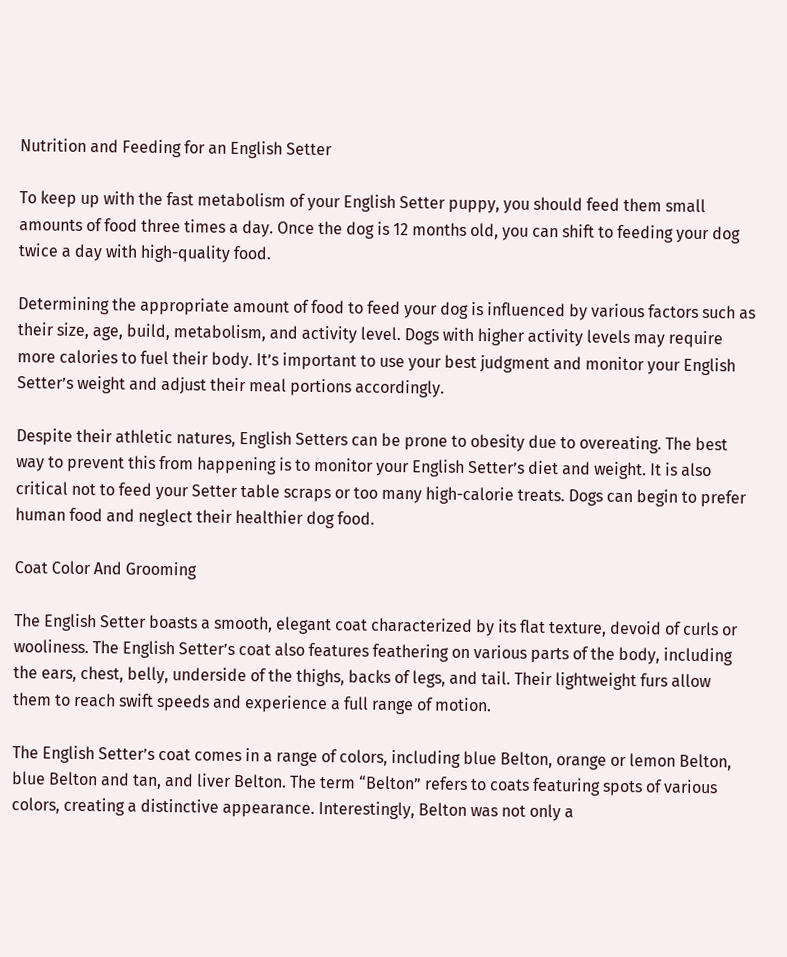Nutrition and Feeding for an English Setter

To keep up with the fast metabolism of your English Setter puppy, you should feed them small amounts of food three times a day. Once the dog is 12 months old, you can shift to feeding your dog twice a day with high-quality food.

Determining the appropriate amount of food to feed your dog is influenced by various factors such as their size, age, build, metabolism, and activity level. Dogs with higher activity levels may require more calories to fuel their body. It’s important to use your best judgment and monitor your English Setter’s weight and adjust their meal portions accordingly.

Despite their athletic natures, English Setters can be prone to obesity due to overeating. The best way to prevent this from happening is to monitor your English Setter’s diet and weight. It is also critical not to feed your Setter table scraps or too many high-calorie treats. Dogs can begin to prefer human food and neglect their healthier dog food.

Coat Color And Grooming

The English Setter boasts a smooth, elegant coat characterized by its flat texture, devoid of curls or wooliness. The English Setter’s coat also features feathering on various parts of the body, including the ears, chest, belly, underside of the thighs, backs of legs, and tail. Their lightweight furs allow them to reach swift speeds and experience a full range of motion.

The English Setter’s coat comes in a range of colors, including blue Belton, orange or lemon Belton, blue Belton and tan, and liver Belton. The term “Belton” refers to coats featuring spots of various colors, creating a distinctive appearance. Interestingly, Belton was not only a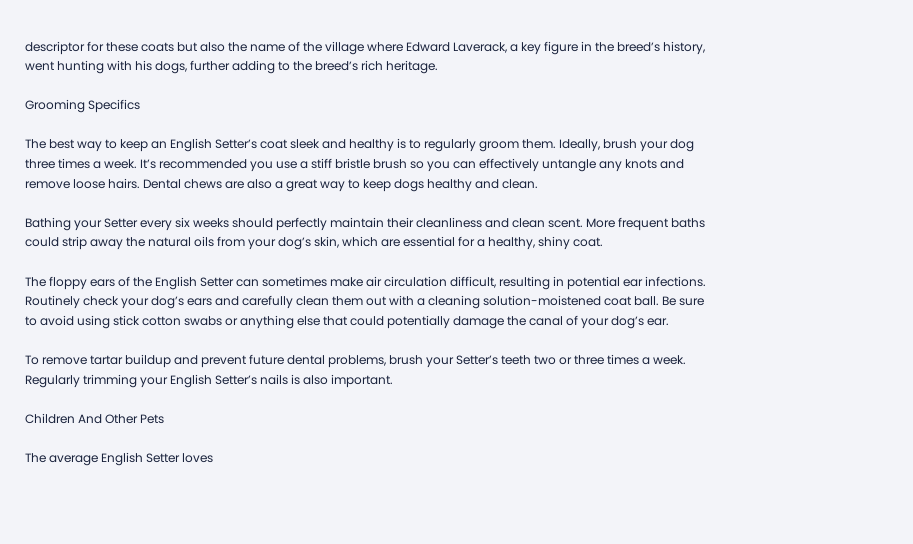descriptor for these coats but also the name of the village where Edward Laverack, a key figure in the breed’s history, went hunting with his dogs, further adding to the breed’s rich heritage.

Grooming Specifics

The best way to keep an English Setter’s coat sleek and healthy is to regularly groom them. Ideally, brush your dog three times a week. It’s recommended you use a stiff bristle brush so you can effectively untangle any knots and remove loose hairs. Dental chews are also a great way to keep dogs healthy and clean.

Bathing your Setter every six weeks should perfectly maintain their cleanliness and clean scent. More frequent baths could strip away the natural oils from your dog’s skin, which are essential for a healthy, shiny coat.

The floppy ears of the English Setter can sometimes make air circulation difficult, resulting in potential ear infections. Routinely check your dog’s ears and carefully clean them out with a cleaning solution-moistened coat ball. Be sure to avoid using stick cotton swabs or anything else that could potentially damage the canal of your dog’s ear.

To remove tartar buildup and prevent future dental problems, brush your Setter’s teeth two or three times a week. Regularly trimming your English Setter’s nails is also important.

Children And Other Pets

The average English Setter loves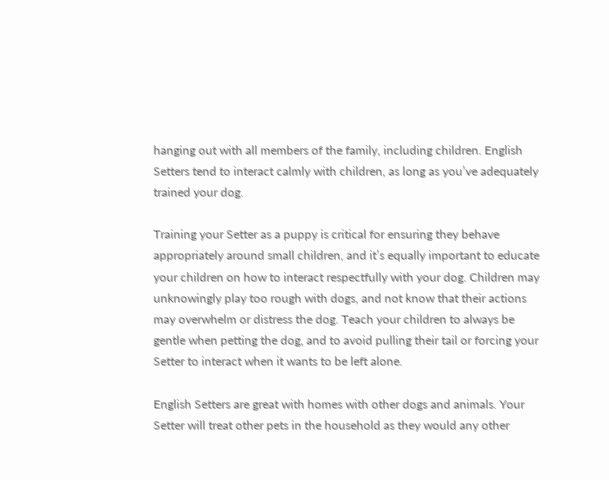hanging out with all members of the family, including children. English Setters tend to interact calmly with children, as long as you’ve adequately trained your dog.

Training your Setter as a puppy is critical for ensuring they behave appropriately around small children, and it’s equally important to educate your children on how to interact respectfully with your dog. Children may unknowingly play too rough with dogs, and not know that their actions may overwhelm or distress the dog. Teach your children to always be gentle when petting the dog, and to avoid pulling their tail or forcing your Setter to interact when it wants to be left alone.

English Setters are great with homes with other dogs and animals. Your Setter will treat other pets in the household as they would any other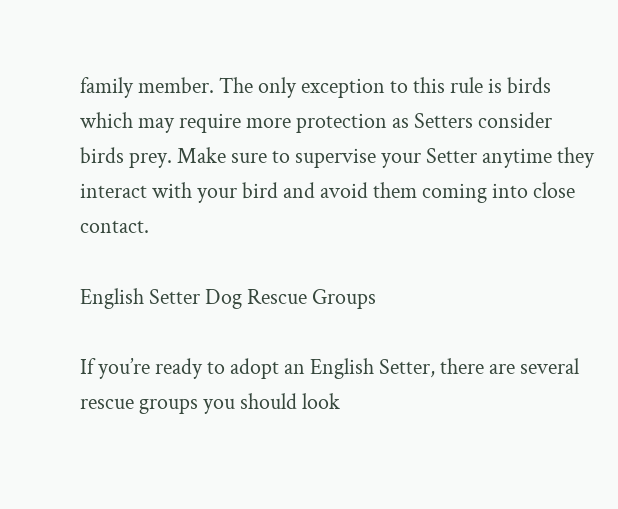family member. The only exception to this rule is birds which may require more protection as Setters consider birds prey. Make sure to supervise your Setter anytime they interact with your bird and avoid them coming into close contact.

English Setter Dog Rescue Groups

If you’re ready to adopt an English Setter, there are several rescue groups you should look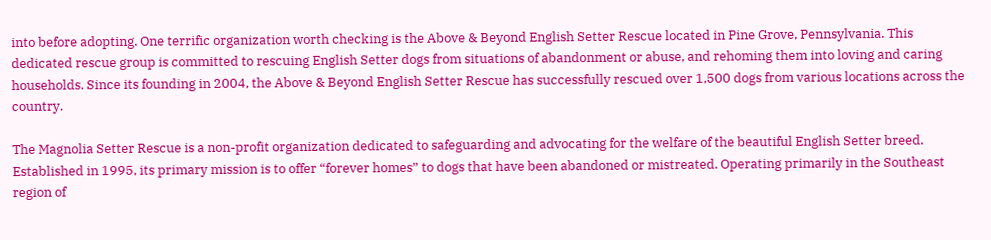into before adopting. One terrific organization worth checking is the Above & Beyond English Setter Rescue located in Pine Grove, Pennsylvania. This dedicated rescue group is committed to rescuing English Setter dogs from situations of abandonment or abuse, and rehoming them into loving and caring households. Since its founding in 2004, the Above & Beyond English Setter Rescue has successfully rescued over 1,500 dogs from various locations across the country.

The Magnolia Setter Rescue is a non-profit organization dedicated to safeguarding and advocating for the welfare of the beautiful English Setter breed. Established in 1995, its primary mission is to offer “forever homes” to dogs that have been abandoned or mistreated. Operating primarily in the Southeast region of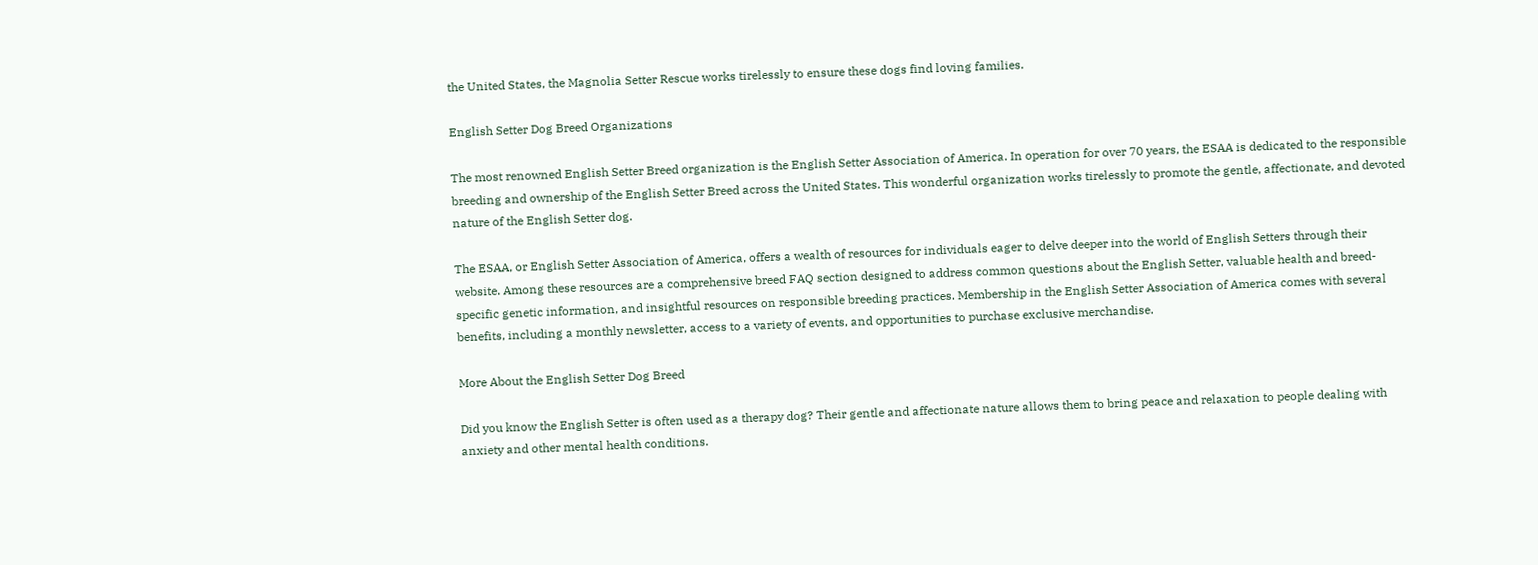the United States, the Magnolia Setter Rescue works tirelessly to ensure these dogs find loving families.

English Setter Dog Breed Organizations

The most renowned English Setter Breed organization is the English Setter Association of America. In operation for over 70 years, the ESAA is dedicated to the responsible breeding and ownership of the English Setter Breed across the United States. This wonderful organization works tirelessly to promote the gentle, affectionate, and devoted nature of the English Setter dog.

The ESAA, or English Setter Association of America, offers a wealth of resources for individuals eager to delve deeper into the world of English Setters through their website. Among these resources are a comprehensive breed FAQ section designed to address common questions about the English Setter, valuable health and breed-specific genetic information, and insightful resources on responsible breeding practices. Membership in the English Setter Association of America comes with several benefits, including a monthly newsletter, access to a variety of events, and opportunities to purchase exclusive merchandise.

More About the English Setter Dog Breed

Did you know the English Setter is often used as a therapy dog? Their gentle and affectionate nature allows them to bring peace and relaxation to people dealing with anxiety and other mental health conditions.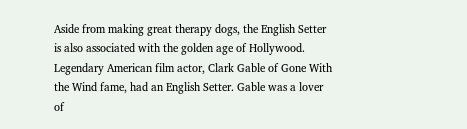Aside from making great therapy dogs, the English Setter is also associated with the golden age of Hollywood. Legendary American film actor, Clark Gable of Gone With the Wind fame, had an English Setter. Gable was a lover of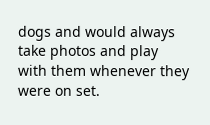dogs and would always take photos and play with them whenever they were on set.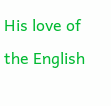His love of the English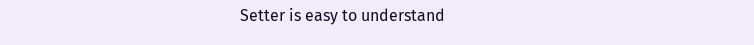Setter is easy to understand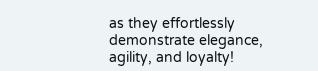as they effortlessly demonstrate elegance, agility, and loyalty!